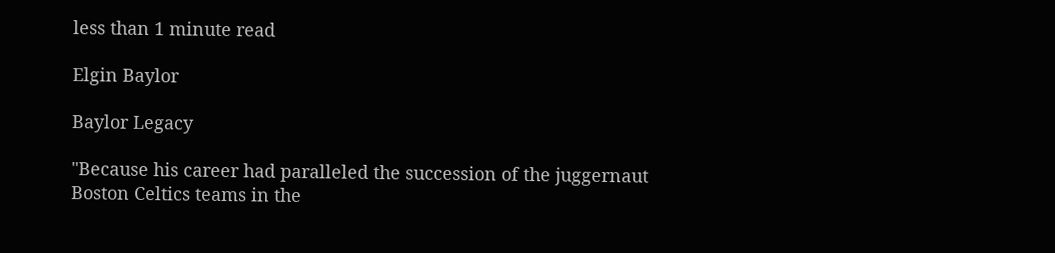less than 1 minute read

Elgin Baylor

Baylor Legacy

"Because his career had paralleled the succession of the juggernaut Boston Celtics teams in the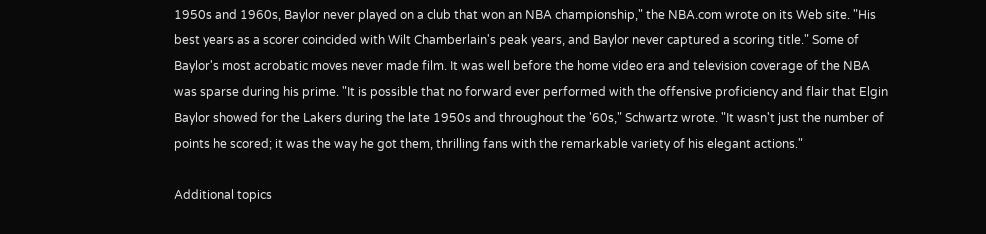1950s and 1960s, Baylor never played on a club that won an NBA championship," the NBA.com wrote on its Web site. "His best years as a scorer coincided with Wilt Chamberlain's peak years, and Baylor never captured a scoring title." Some of Baylor's most acrobatic moves never made film. It was well before the home video era and television coverage of the NBA was sparse during his prime. "It is possible that no forward ever performed with the offensive proficiency and flair that Elgin Baylor showed for the Lakers during the late 1950s and throughout the '60s," Schwartz wrote. "It wasn't just the number of points he scored; it was the way he got them, thrilling fans with the remarkable variety of his elegant actions."

Additional topics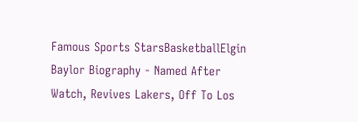Famous Sports StarsBasketballElgin Baylor Biography - Named After Watch, Revives Lakers, Off To Los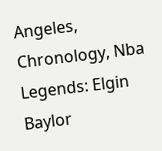Angeles, Chronology, Nba Legends: Elgin Baylor